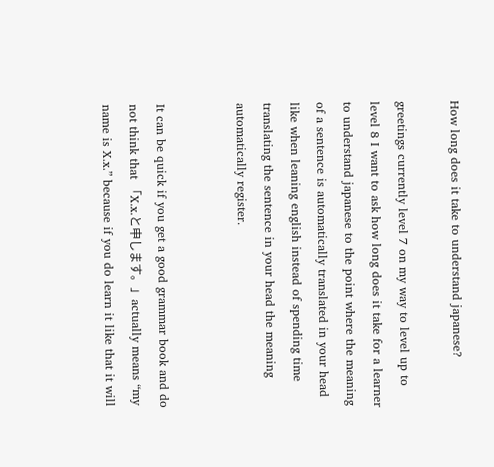How long does it take to understand japanese?

greetings currently level 7 on my way to level up to level 8 I want to ask how long does it take for a learner to understand japanese to the point where the meaning of a sentence is automatically translated in your head like when leaning english instead of spending time translating the sentence in your head the meaning automatically register.


It can be quick if you get a good grammar book and do not think that 「X.x.と申します。」actually means “my name is X.x.” because if you do learn it like that it will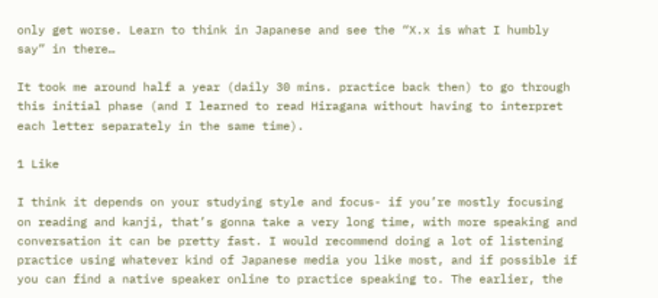only get worse. Learn to think in Japanese and see the “X.x is what I humbly say” in there…

It took me around half a year (daily 30 mins. practice back then) to go through this initial phase (and I learned to read Hiragana without having to interpret each letter separately in the same time).

1 Like

I think it depends on your studying style and focus- if you’re mostly focusing on reading and kanji, that’s gonna take a very long time, with more speaking and conversation it can be pretty fast. I would recommend doing a lot of listening practice using whatever kind of Japanese media you like most, and if possible if you can find a native speaker online to practice speaking to. The earlier, the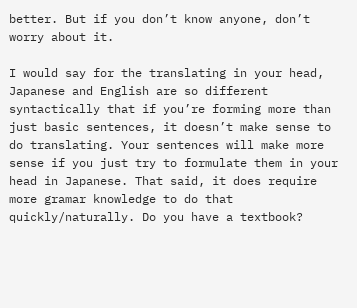better. But if you don’t know anyone, don’t worry about it.

I would say for the translating in your head, Japanese and English are so different syntactically that if you’re forming more than just basic sentences, it doesn’t make sense to do translating. Your sentences will make more sense if you just try to formulate them in your head in Japanese. That said, it does require more gramar knowledge to do that quickly/naturally. Do you have a textbook?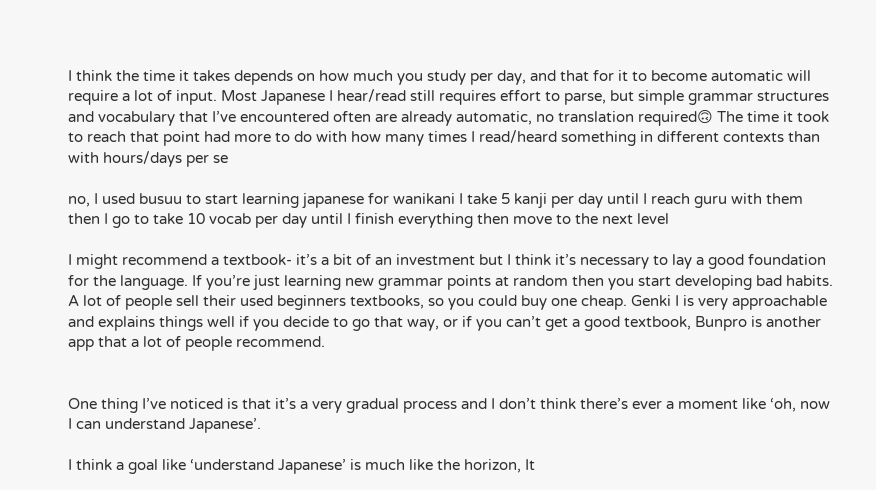I think the time it takes depends on how much you study per day, and that for it to become automatic will require a lot of input. Most Japanese I hear/read still requires effort to parse, but simple grammar structures and vocabulary that I’ve encountered often are already automatic, no translation required🙃 The time it took to reach that point had more to do with how many times I read/heard something in different contexts than with hours/days per se

no, I used busuu to start learning japanese for wanikani I take 5 kanji per day until I reach guru with them then I go to take 10 vocab per day until I finish everything then move to the next level

I might recommend a textbook- it’s a bit of an investment but I think it’s necessary to lay a good foundation for the language. If you’re just learning new grammar points at random then you start developing bad habits. A lot of people sell their used beginners textbooks, so you could buy one cheap. Genki I is very approachable and explains things well if you decide to go that way, or if you can’t get a good textbook, Bunpro is another app that a lot of people recommend.


One thing I’ve noticed is that it’s a very gradual process and I don’t think there’s ever a moment like ‘oh, now I can understand Japanese’.

I think a goal like ‘understand Japanese’ is much like the horizon, It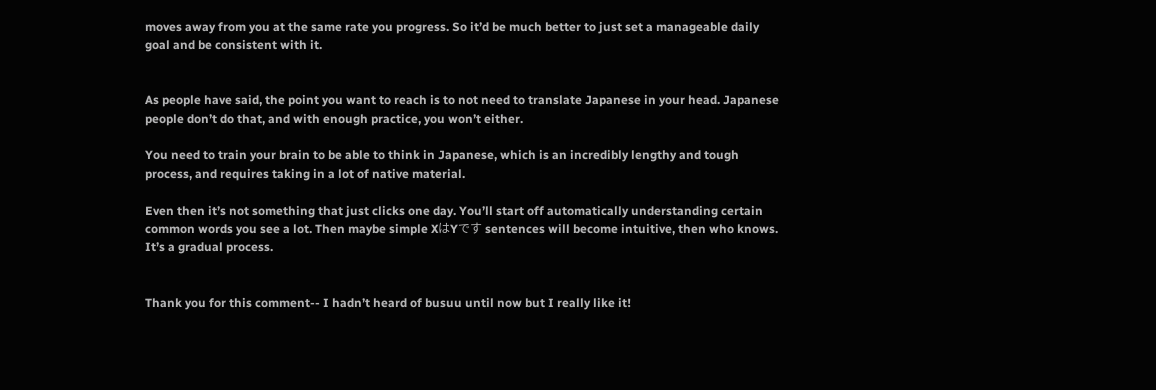moves away from you at the same rate you progress. So it’d be much better to just set a manageable daily goal and be consistent with it.


As people have said, the point you want to reach is to not need to translate Japanese in your head. Japanese people don’t do that, and with enough practice, you won’t either.

You need to train your brain to be able to think in Japanese, which is an incredibly lengthy and tough process, and requires taking in a lot of native material.

Even then it’s not something that just clicks one day. You’ll start off automatically understanding certain common words you see a lot. Then maybe simple XはYです sentences will become intuitive, then who knows. It’s a gradual process.


Thank you for this comment-- I hadn’t heard of busuu until now but I really like it!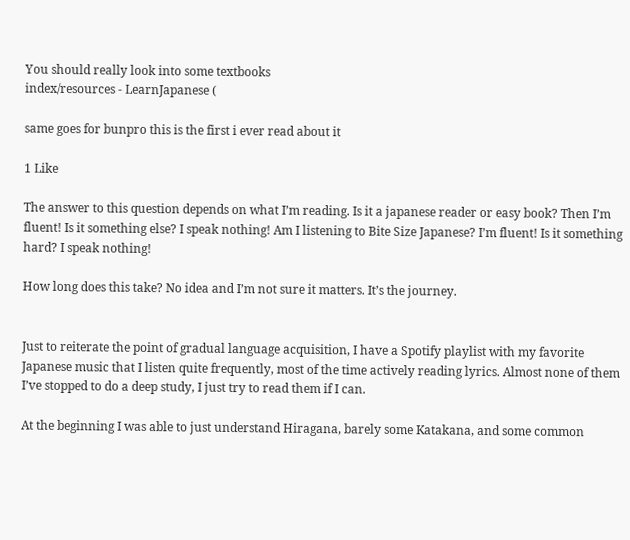You should really look into some textbooks
index/resources - LearnJapanese (

same goes for bunpro this is the first i ever read about it

1 Like

The answer to this question depends on what I’m reading. Is it a japanese reader or easy book? Then I’m fluent! Is it something else? I speak nothing! Am I listening to Bite Size Japanese? I’m fluent! Is it something hard? I speak nothing!

How long does this take? No idea and I’m not sure it matters. It’s the journey.


Just to reiterate the point of gradual language acquisition, I have a Spotify playlist with my favorite Japanese music that I listen quite frequently, most of the time actively reading lyrics. Almost none of them I’ve stopped to do a deep study, I just try to read them if I can.

At the beginning I was able to just understand Hiragana, barely some Katakana, and some common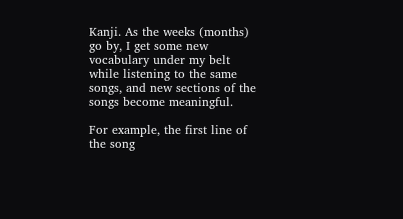Kanji. As the weeks (months) go by, I get some new vocabulary under my belt while listening to the same songs, and new sections of the songs become meaningful.

For example, the first line of the song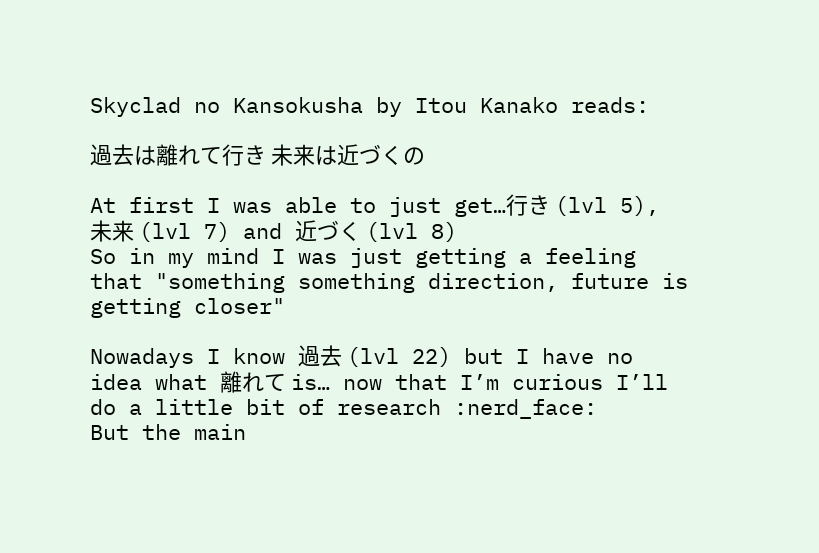Skyclad no Kansokusha by Itou Kanako reads:

過去は離れて行き 未来は近づくの

At first I was able to just get…行き (lvl 5), 未来 (lvl 7) and 近づく (lvl 8)
So in my mind I was just getting a feeling that "something something direction, future is getting closer"

Nowadays I know 過去 (lvl 22) but I have no idea what 離れて is… now that I’m curious I’ll do a little bit of research :nerd_face:
But the main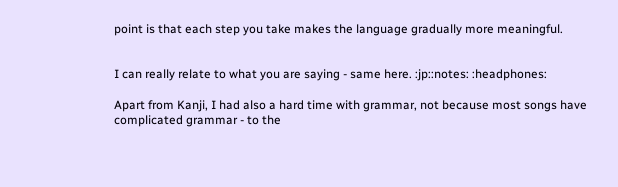point is that each step you take makes the language gradually more meaningful.


I can really relate to what you are saying - same here. :jp::notes: :headphones:

Apart from Kanji, I had also a hard time with grammar, not because most songs have complicated grammar - to the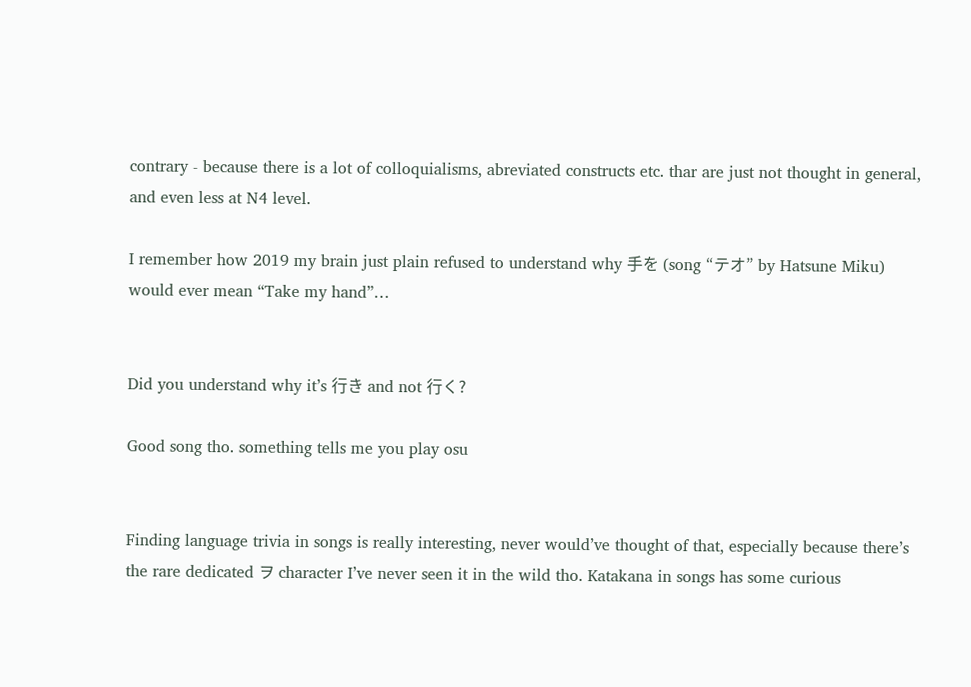contrary - because there is a lot of colloquialisms, abreviated constructs etc. thar are just not thought in general, and even less at N4 level.

I remember how 2019 my brain just plain refused to understand why 手を (song “テオ” by Hatsune Miku) would ever mean “Take my hand”…


Did you understand why it’s 行き and not 行く?

Good song tho. something tells me you play osu


Finding language trivia in songs is really interesting, never would’ve thought of that, especially because there’s the rare dedicated ヲ character I’ve never seen it in the wild tho. Katakana in songs has some curious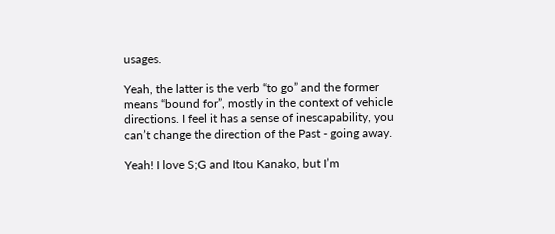usages.

Yeah, the latter is the verb “to go” and the former means “bound for”, mostly in the context of vehicle directions. I feel it has a sense of inescapability, you can’t change the direction of the Past - going away.

Yeah! I love S;G and Itou Kanako, but I’m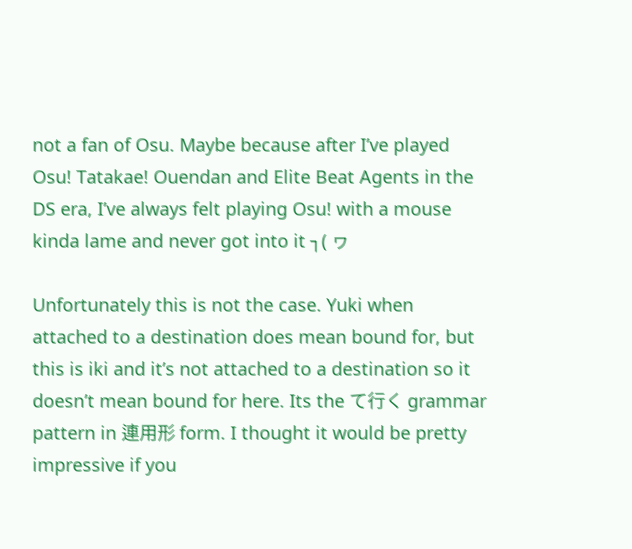not a fan of Osu. Maybe because after I’ve played Osu! Tatakae! Ouendan and Elite Beat Agents in the DS era, I’ve always felt playing Osu! with a mouse kinda lame and never got into it ┐( ヮ

Unfortunately this is not the case. Yuki when attached to a destination does mean bound for, but this is iki and it’s not attached to a destination so it doesn’t mean bound for here. Its the て行く grammar pattern in 連用形 form. I thought it would be pretty impressive if you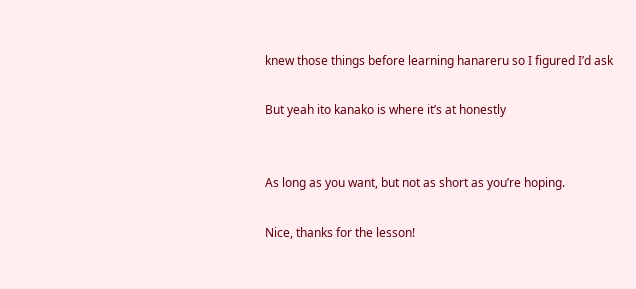knew those things before learning hanareru so I figured I’d ask

But yeah ito kanako is where it’s at honestly


As long as you want, but not as short as you’re hoping.

Nice, thanks for the lesson!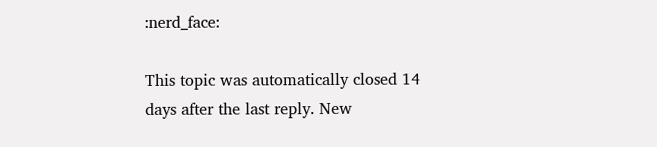:nerd_face:

This topic was automatically closed 14 days after the last reply. New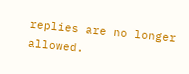replies are no longer allowed.